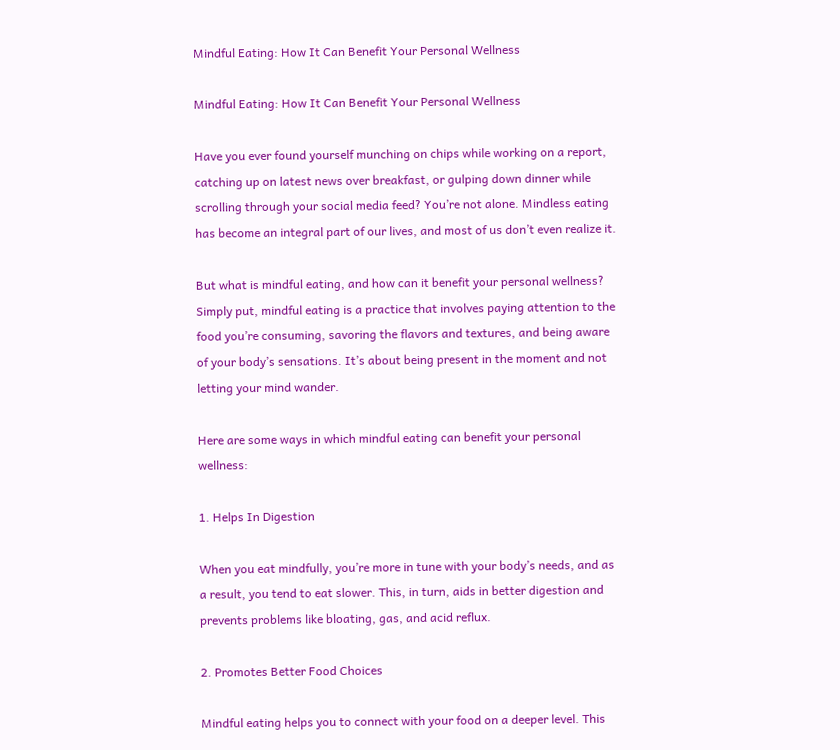Mindful Eating: How It Can Benefit Your Personal Wellness

Mindful Eating: How It Can Benefit Your Personal Wellness

Have you ever found yourself munching on chips while working on a report, catching up on latest news over breakfast, or gulping down dinner while scrolling through your social media feed? You’re not alone. Mindless eating has become an integral part of our lives, and most of us don’t even realize it.

But what is mindful eating, and how can it benefit your personal wellness? Simply put, mindful eating is a practice that involves paying attention to the food you’re consuming, savoring the flavors and textures, and being aware of your body’s sensations. It’s about being present in the moment and not letting your mind wander.

Here are some ways in which mindful eating can benefit your personal wellness:

1. Helps In Digestion

When you eat mindfully, you’re more in tune with your body’s needs, and as a result, you tend to eat slower. This, in turn, aids in better digestion and prevents problems like bloating, gas, and acid reflux.

2. Promotes Better Food Choices

Mindful eating helps you to connect with your food on a deeper level. This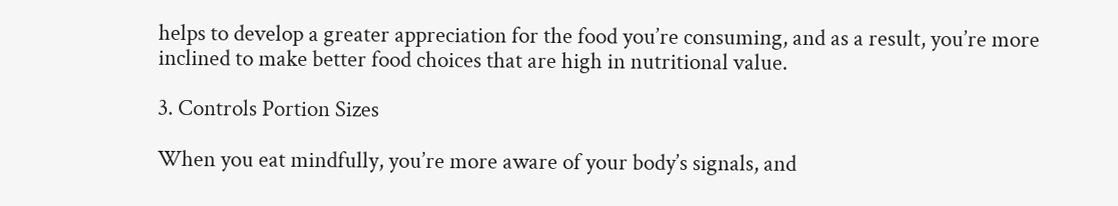helps to develop a greater appreciation for the food you’re consuming, and as a result, you’re more inclined to make better food choices that are high in nutritional value.

3. Controls Portion Sizes

When you eat mindfully, you’re more aware of your body’s signals, and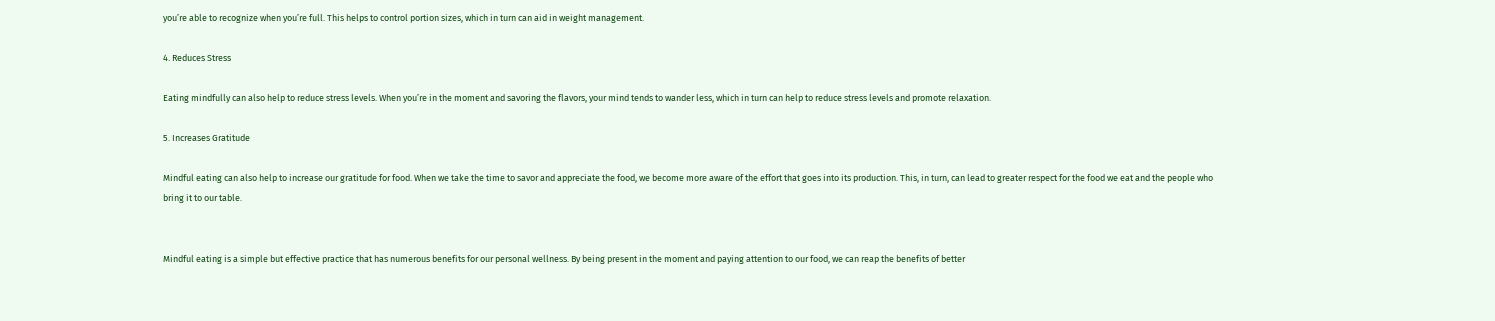you’re able to recognize when you’re full. This helps to control portion sizes, which in turn can aid in weight management.

4. Reduces Stress

Eating mindfully can also help to reduce stress levels. When you’re in the moment and savoring the flavors, your mind tends to wander less, which in turn can help to reduce stress levels and promote relaxation.

5. Increases Gratitude

Mindful eating can also help to increase our gratitude for food. When we take the time to savor and appreciate the food, we become more aware of the effort that goes into its production. This, in turn, can lead to greater respect for the food we eat and the people who bring it to our table.


Mindful eating is a simple but effective practice that has numerous benefits for our personal wellness. By being present in the moment and paying attention to our food, we can reap the benefits of better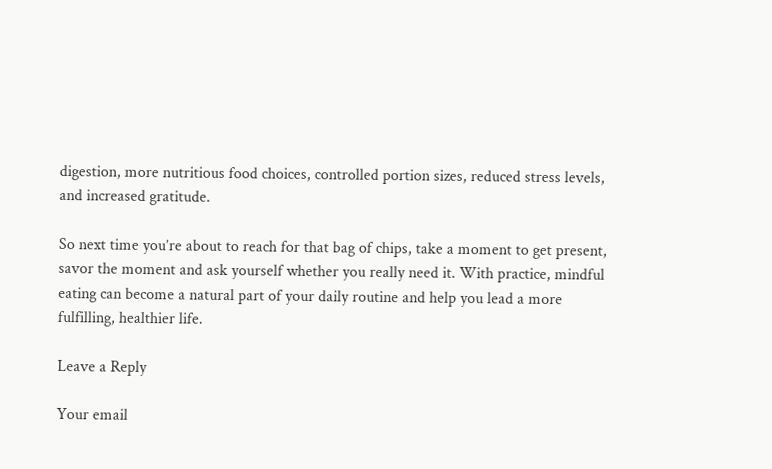digestion, more nutritious food choices, controlled portion sizes, reduced stress levels, and increased gratitude.

So next time you’re about to reach for that bag of chips, take a moment to get present, savor the moment and ask yourself whether you really need it. With practice, mindful eating can become a natural part of your daily routine and help you lead a more fulfilling, healthier life.

Leave a Reply

Your email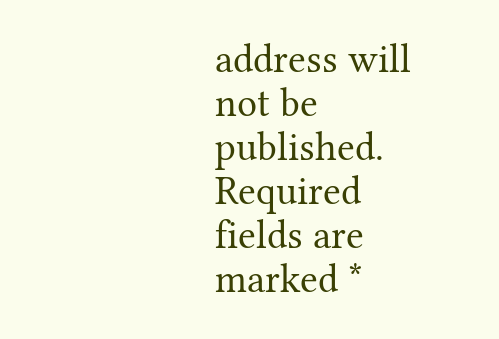address will not be published. Required fields are marked *